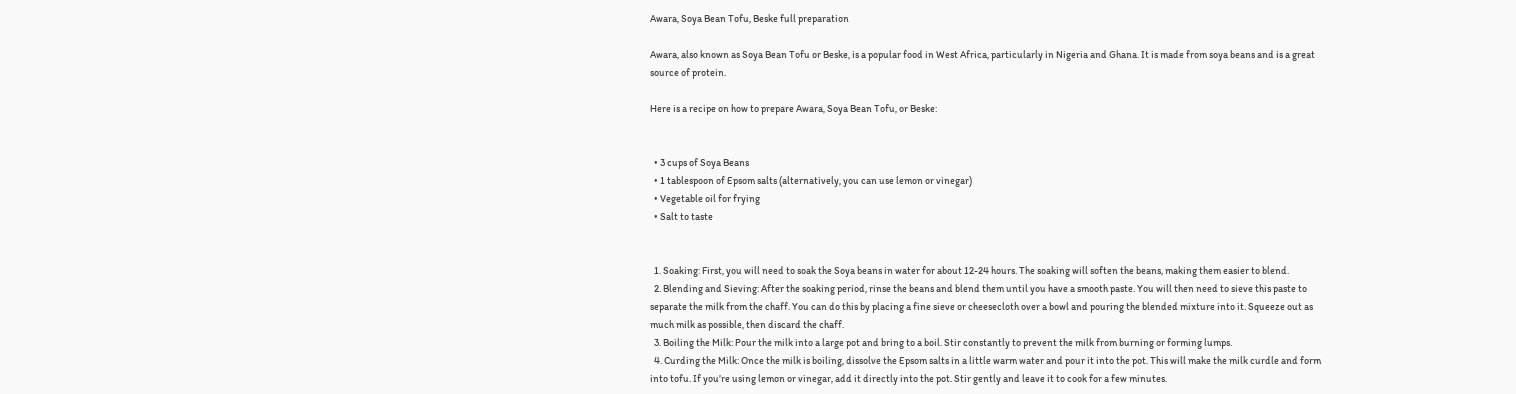Awara, Soya Bean Tofu, Beske full preparation

Awara, also known as Soya Bean Tofu or Beske, is a popular food in West Africa, particularly in Nigeria and Ghana. It is made from soya beans and is a great source of protein.

Here is a recipe on how to prepare Awara, Soya Bean Tofu, or Beske:


  • 3 cups of Soya Beans
  • 1 tablespoon of Epsom salts (alternatively, you can use lemon or vinegar)
  • Vegetable oil for frying
  • Salt to taste


  1. Soaking: First, you will need to soak the Soya beans in water for about 12-24 hours. The soaking will soften the beans, making them easier to blend.
  2. Blending and Sieving: After the soaking period, rinse the beans and blend them until you have a smooth paste. You will then need to sieve this paste to separate the milk from the chaff. You can do this by placing a fine sieve or cheesecloth over a bowl and pouring the blended mixture into it. Squeeze out as much milk as possible, then discard the chaff.
  3. Boiling the Milk: Pour the milk into a large pot and bring to a boil. Stir constantly to prevent the milk from burning or forming lumps.
  4. Curding the Milk: Once the milk is boiling, dissolve the Epsom salts in a little warm water and pour it into the pot. This will make the milk curdle and form into tofu. If you’re using lemon or vinegar, add it directly into the pot. Stir gently and leave it to cook for a few minutes.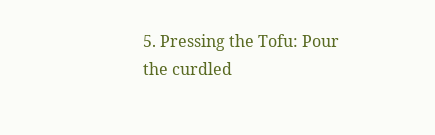5. Pressing the Tofu: Pour the curdled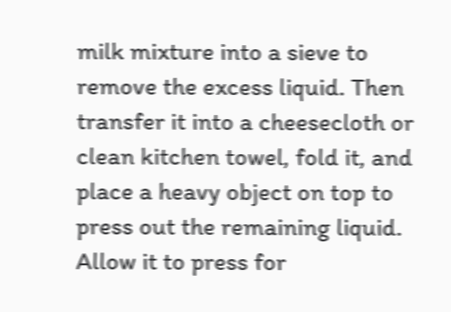milk mixture into a sieve to remove the excess liquid. Then transfer it into a cheesecloth or clean kitchen towel, fold it, and place a heavy object on top to press out the remaining liquid. Allow it to press for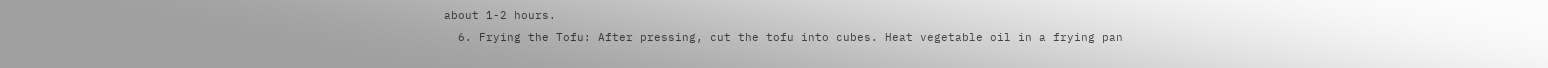about 1-2 hours.
  6. Frying the Tofu: After pressing, cut the tofu into cubes. Heat vegetable oil in a frying pan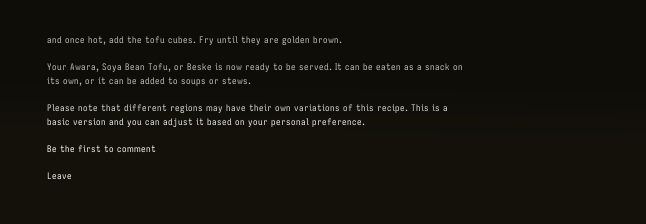and once hot, add the tofu cubes. Fry until they are golden brown.

Your Awara, Soya Bean Tofu, or Beske is now ready to be served. It can be eaten as a snack on its own, or it can be added to soups or stews.

Please note that different regions may have their own variations of this recipe. This is a basic version and you can adjust it based on your personal preference.

Be the first to comment

Leave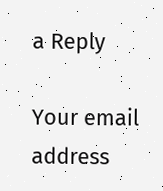a Reply

Your email address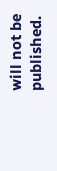will not be published.